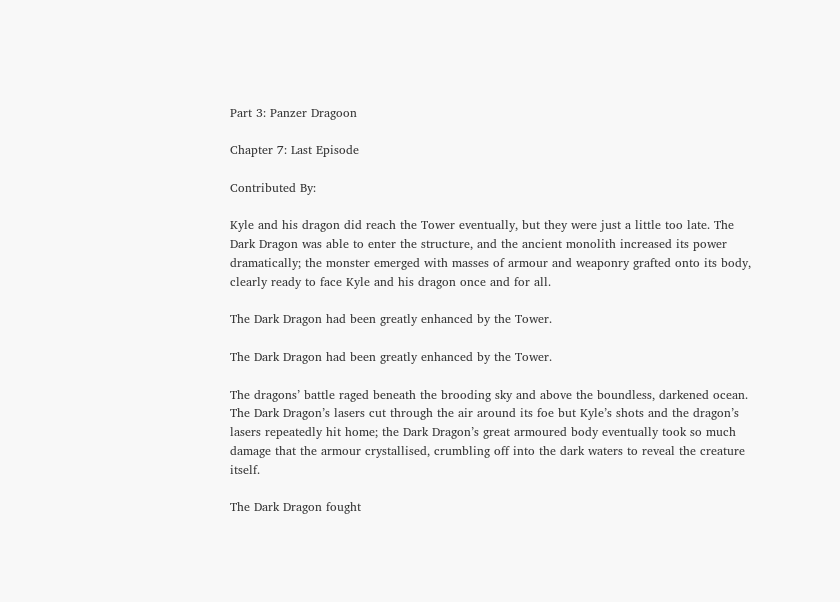Part 3: Panzer Dragoon

Chapter 7: Last Episode

Contributed By:

Kyle and his dragon did reach the Tower eventually, but they were just a little too late. The Dark Dragon was able to enter the structure, and the ancient monolith increased its power dramatically; the monster emerged with masses of armour and weaponry grafted onto its body, clearly ready to face Kyle and his dragon once and for all.

The Dark Dragon had been greatly enhanced by the Tower.

The Dark Dragon had been greatly enhanced by the Tower.

The dragons’ battle raged beneath the brooding sky and above the boundless, darkened ocean. The Dark Dragon’s lasers cut through the air around its foe but Kyle’s shots and the dragon’s lasers repeatedly hit home; the Dark Dragon’s great armoured body eventually took so much damage that the armour crystallised, crumbling off into the dark waters to reveal the creature itself.

The Dark Dragon fought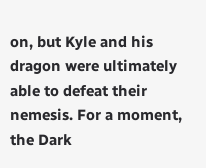on, but Kyle and his dragon were ultimately able to defeat their nemesis. For a moment, the Dark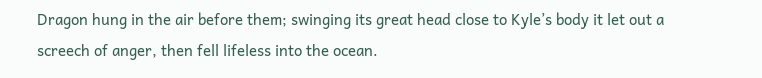Dragon hung in the air before them; swinging its great head close to Kyle’s body it let out a screech of anger, then fell lifeless into the ocean.